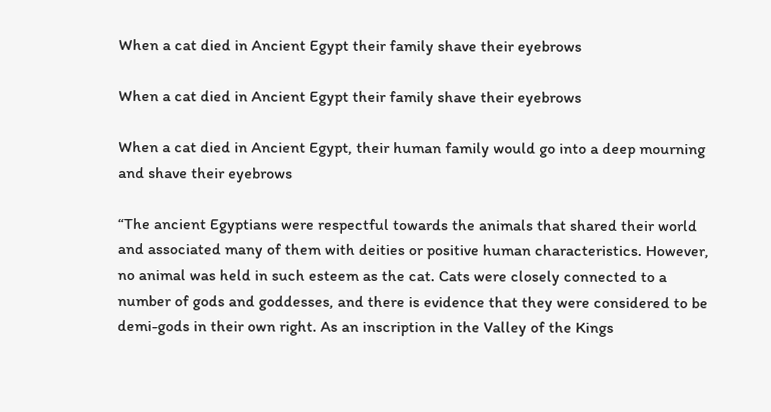When a cat died in Ancient Egypt their family shave their eyebrows

When a cat died in Ancient Egypt their family shave their eyebrows

When a cat died in Ancient Egypt, their human family would go into a deep mourning and shave their eyebrows

“The ancient Egyptians were respectful towards the animals that shared their world and associated many of them with deities or positive human characteristics. However, no animal was held in such esteem as the cat. Cats were closely connected to a number of gods and goddesses, and there is evidence that they were considered to be demi-gods in their own right. As an inscription in the Valley of the Kings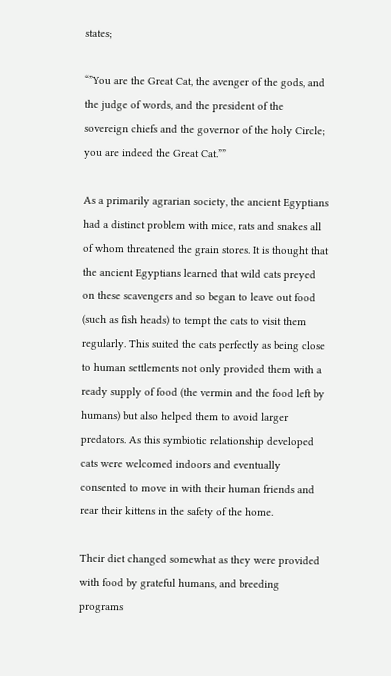states;

“”You are the Great Cat, the avenger of the gods, and the judge of words, and the president of the sovereign chiefs and the governor of the holy Circle; you are indeed the Great Cat.””

As a primarily agrarian society, the ancient Egyptians had a distinct problem with mice, rats and snakes all of whom threatened the grain stores. It is thought that the ancient Egyptians learned that wild cats preyed on these scavengers and so began to leave out food (such as fish heads) to tempt the cats to visit them regularly. This suited the cats perfectly as being close to human settlements not only provided them with a ready supply of food (the vermin and the food left by humans) but also helped them to avoid larger predators. As this symbiotic relationship developed cats were welcomed indoors and eventually consented to move in with their human friends and rear their kittens in the safety of the home.

Their diet changed somewhat as they were provided with food by grateful humans, and breeding programs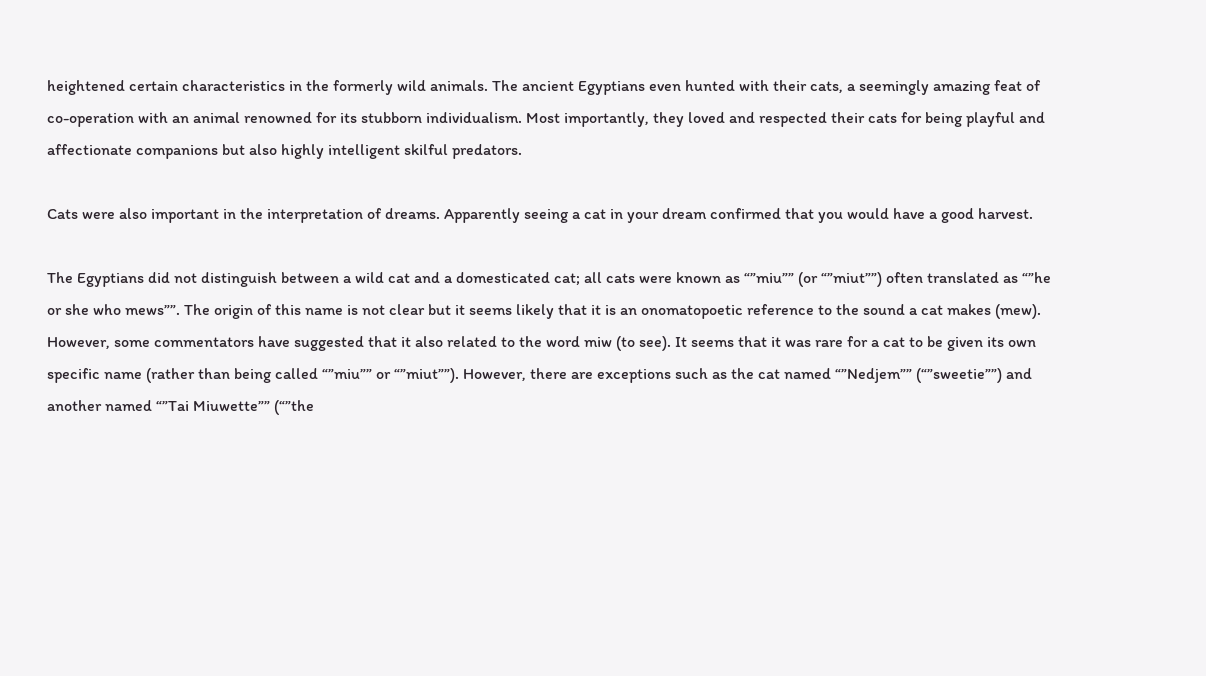heightened certain characteristics in the formerly wild animals. The ancient Egyptians even hunted with their cats, a seemingly amazing feat of co-operation with an animal renowned for its stubborn individualism. Most importantly, they loved and respected their cats for being playful and affectionate companions but also highly intelligent skilful predators.

Cats were also important in the interpretation of dreams. Apparently seeing a cat in your dream confirmed that you would have a good harvest.

The Egyptians did not distinguish between a wild cat and a domesticated cat; all cats were known as “”miu”” (or “”miut””) often translated as “”he or she who mews””. The origin of this name is not clear but it seems likely that it is an onomatopoetic reference to the sound a cat makes (mew). However, some commentators have suggested that it also related to the word miw (to see). It seems that it was rare for a cat to be given its own specific name (rather than being called “”miu”” or “”miut””). However, there are exceptions such as the cat named “”Nedjem”” (“”sweetie””) and another named “”Tai Miuwette”” (“”the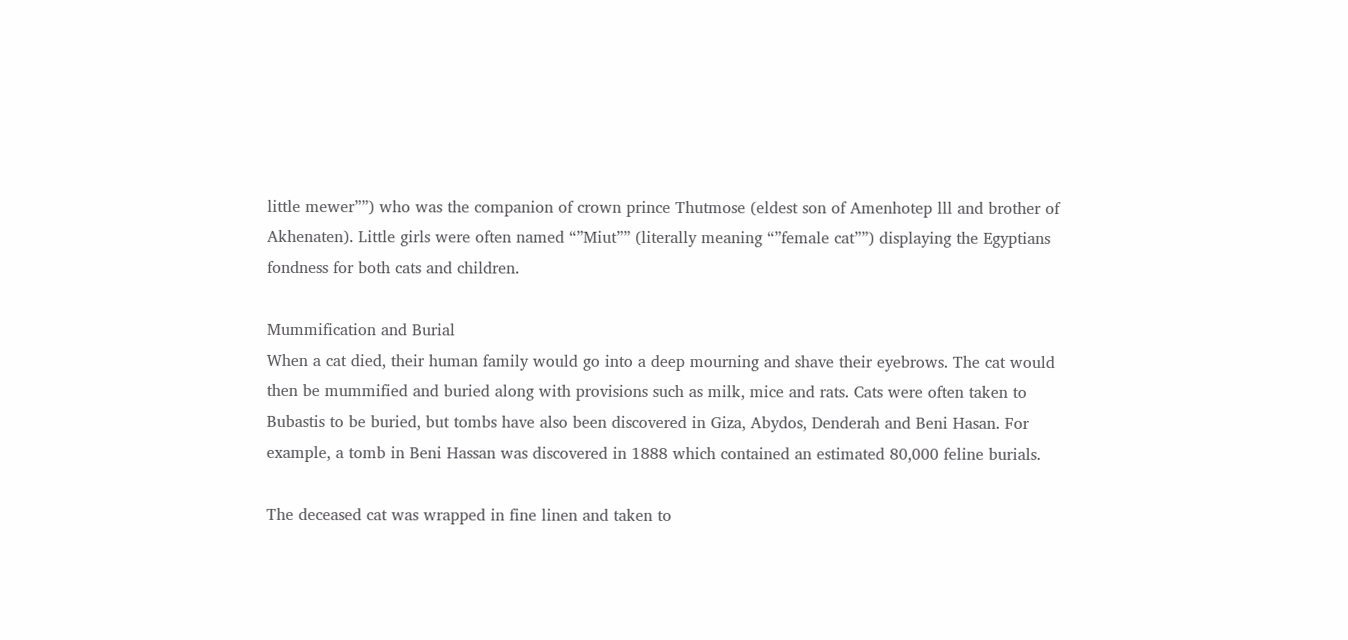little mewer””) who was the companion of crown prince Thutmose (eldest son of Amenhotep lll and brother of Akhenaten). Little girls were often named “”Miut”” (literally meaning “”female cat””) displaying the Egyptians fondness for both cats and children.

Mummification and Burial
When a cat died, their human family would go into a deep mourning and shave their eyebrows. The cat would then be mummified and buried along with provisions such as milk, mice and rats. Cats were often taken to Bubastis to be buried, but tombs have also been discovered in Giza, Abydos, Denderah and Beni Hasan. For example, a tomb in Beni Hassan was discovered in 1888 which contained an estimated 80,000 feline burials.

The deceased cat was wrapped in fine linen and taken to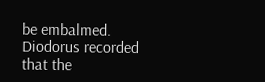be embalmed. Diodorus recorded that the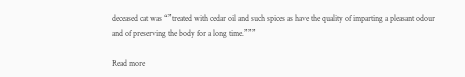deceased cat was “”treated with cedar oil and such spices as have the quality of imparting a pleasant odour and of preserving the body for a long time.”””

Read more